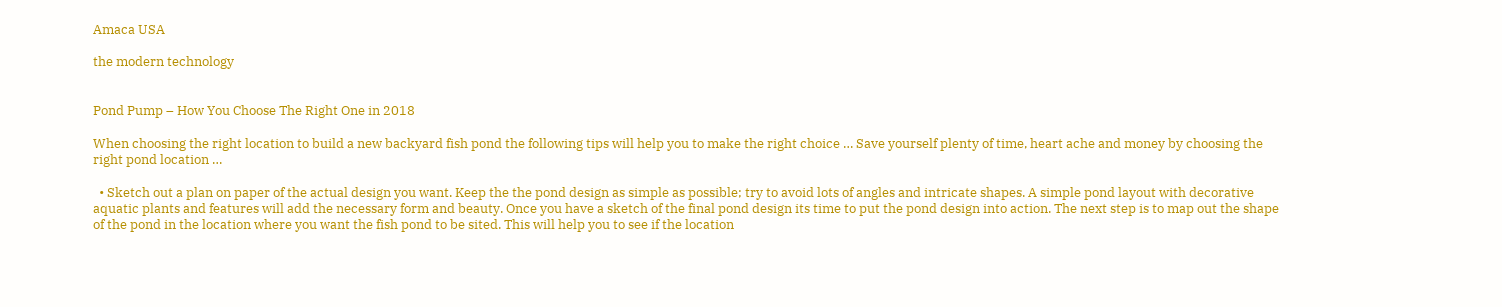Amaca USA

the modern technology


Pond Pump – How You Choose The Right One in 2018

When choosing the right location to build a new backyard fish pond the following tips will help you to make the right choice … Save yourself plenty of time, heart ache and money by choosing the right pond location …

  • Sketch out a plan on paper of the actual design you want. Keep the the pond design as simple as possible; try to avoid lots of angles and intricate shapes. A simple pond layout with decorative aquatic plants and features will add the necessary form and beauty. Once you have a sketch of the final pond design its time to put the pond design into action. The next step is to map out the shape of the pond in the location where you want the fish pond to be sited. This will help you to see if the location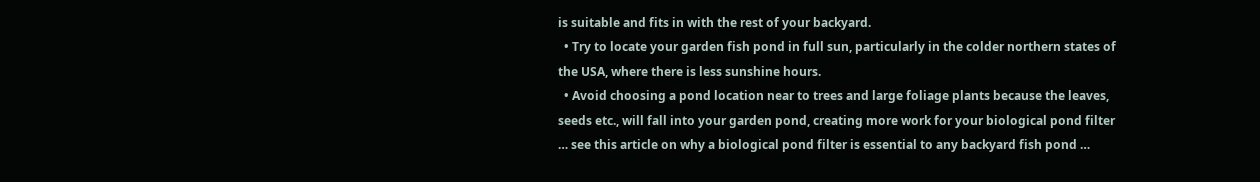is suitable and fits in with the rest of your backyard.
  • Try to locate your garden fish pond in full sun, particularly in the colder northern states of the USA, where there is less sunshine hours.
  • Avoid choosing a pond location near to trees and large foliage plants because the leaves, seeds etc., will fall into your garden pond, creating more work for your biological pond filter … see this article on why a biological pond filter is essential to any backyard fish pond …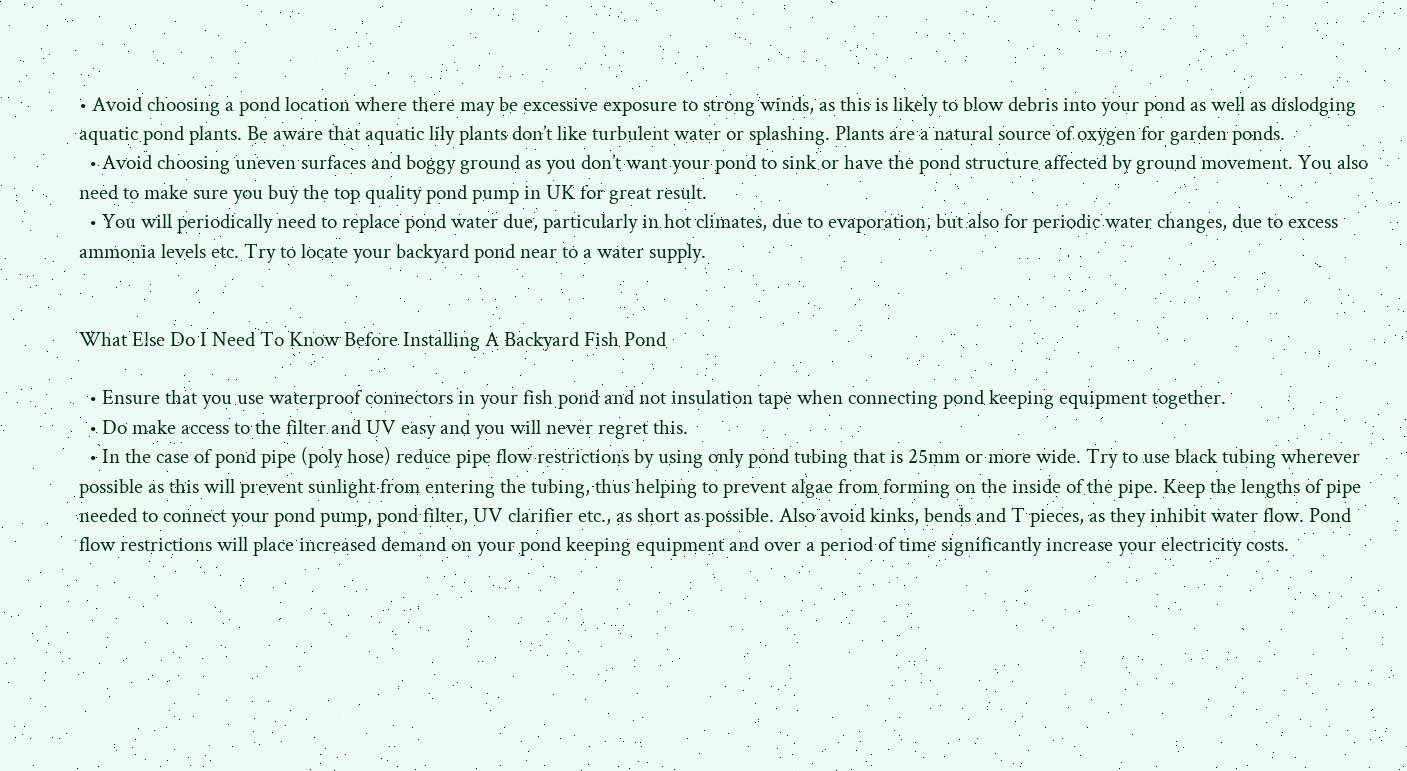• Avoid choosing a pond location where there may be excessive exposure to strong winds, as this is likely to blow debris into your pond as well as dislodging aquatic pond plants. Be aware that aquatic lily plants don’t like turbulent water or splashing. Plants are a natural source of oxygen for garden ponds.
  • Avoid choosing uneven surfaces and boggy ground as you don’t want your pond to sink or have the pond structure affected by ground movement. You also need to make sure you buy the top quality pond pump in UK for great result.
  • You will periodically need to replace pond water due, particularly in hot climates, due to evaporation, but also for periodic water changes, due to excess ammonia levels etc. Try to locate your backyard pond near to a water supply.


What Else Do I Need To Know Before Installing A Backyard Fish Pond

  • Ensure that you use waterproof connectors in your fish pond and not insulation tape when connecting pond keeping equipment together.
  • Do make access to the filter and UV easy and you will never regret this.
  • In the case of pond pipe (poly hose) reduce pipe flow restrictions by using only pond tubing that is 25mm or more wide. Try to use black tubing wherever possible as this will prevent sunlight from entering the tubing, thus helping to prevent algae from forming on the inside of the pipe. Keep the lengths of pipe needed to connect your pond pump, pond filter, UV clarifier etc., as short as possible. Also avoid kinks, bends and T pieces, as they inhibit water flow. Pond flow restrictions will place increased demand on your pond keeping equipment and over a period of time significantly increase your electricity costs.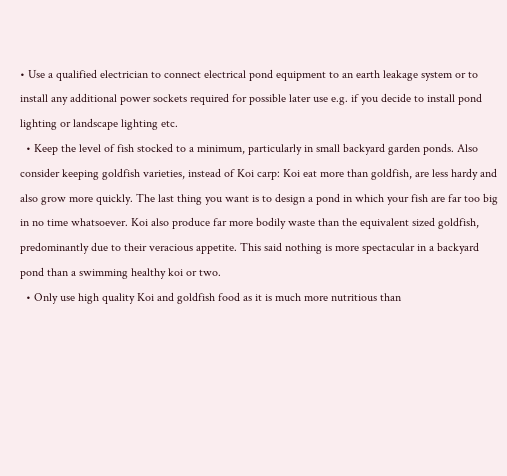• Use a qualified electrician to connect electrical pond equipment to an earth leakage system or to install any additional power sockets required for possible later use e.g. if you decide to install pond lighting or landscape lighting etc.
  • Keep the level of fish stocked to a minimum, particularly in small backyard garden ponds. Also consider keeping goldfish varieties, instead of Koi carp: Koi eat more than goldfish, are less hardy and also grow more quickly. The last thing you want is to design a pond in which your fish are far too big in no time whatsoever. Koi also produce far more bodily waste than the equivalent sized goldfish, predominantly due to their veracious appetite. This said nothing is more spectacular in a backyard pond than a swimming healthy koi or two.
  • Only use high quality Koi and goldfish food as it is much more nutritious than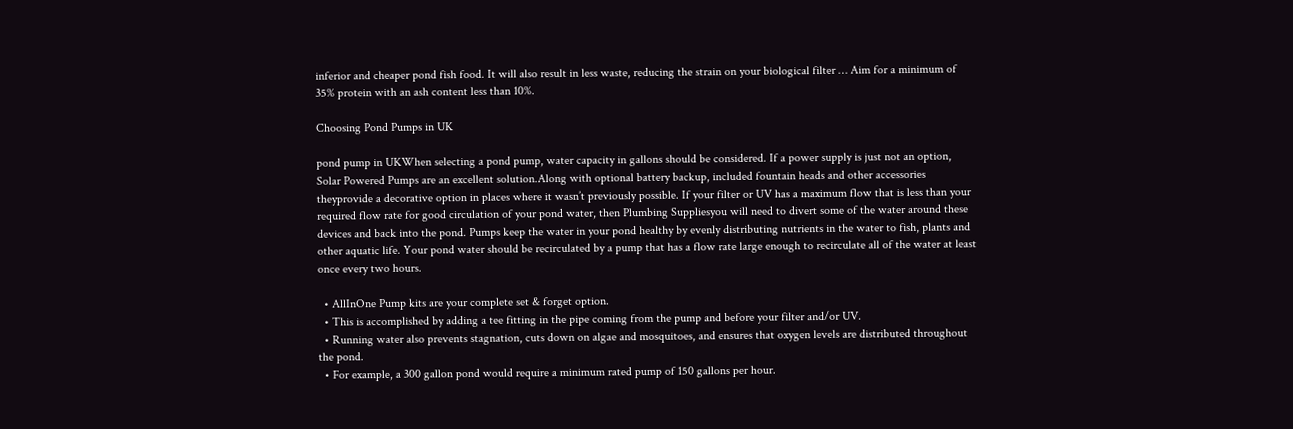inferior and cheaper pond fish food. It will also result in less waste, reducing the strain on your biological filter … Aim for a minimum of 35% protein with an ash content less than 10%.

Choosing Pond Pumps in UK

pond pump in UKWhen selecting a pond pump, water capacity in gallons should be considered. If a power supply is just not an option, Solar Powered Pumps are an excellent solution.Along with optional battery backup, included fountain heads and other accessories theyprovide a decorative option in places where it wasn’t previously possible. If your filter or UV has a maximum flow that is less than your required flow rate for good circulation of your pond water, then Plumbing Suppliesyou will need to divert some of the water around these devices and back into the pond. Pumps keep the water in your pond healthy by evenly distributing nutrients in the water to fish, plants and other aquatic life. Your pond water should be recirculated by a pump that has a flow rate large enough to recirculate all of the water at least once every two hours.

  • AllInOne Pump kits are your complete set & forget option.
  • This is accomplished by adding a tee fitting in the pipe coming from the pump and before your filter and/or UV.
  • Running water also prevents stagnation, cuts down on algae and mosquitoes, and ensures that oxygen levels are distributed throughout the pond.
  • For example, a 300 gallon pond would require a minimum rated pump of 150 gallons per hour.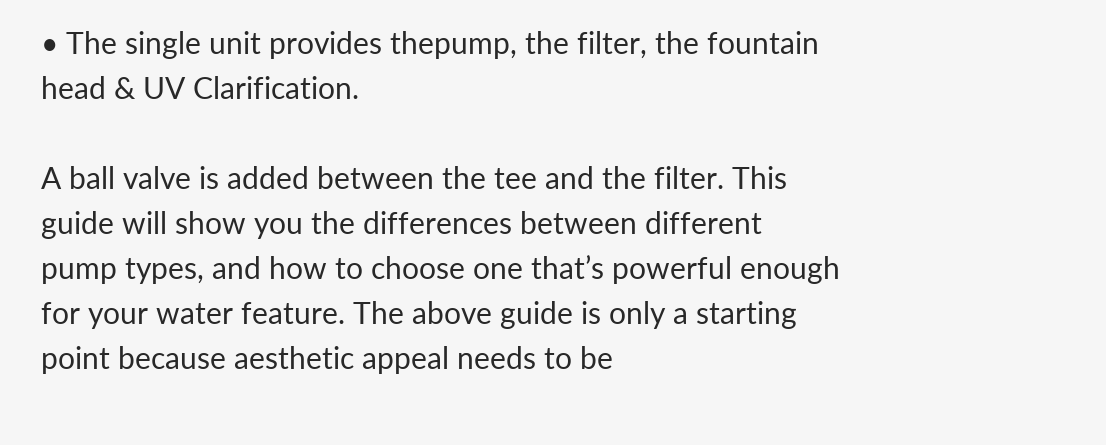• The single unit provides thepump, the filter, the fountain head & UV Clarification.

A ball valve is added between the tee and the filter. This guide will show you the differences between different pump types, and how to choose one that’s powerful enough for your water feature. The above guide is only a starting point because aesthetic appeal needs to be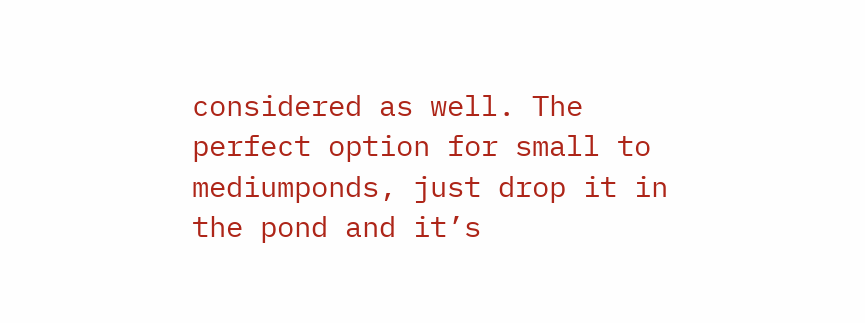considered as well. The perfect option for small to mediumponds, just drop it in the pond and it’s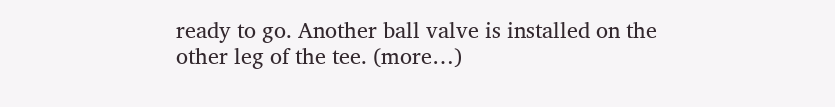ready to go. Another ball valve is installed on the other leg of the tee. (more…)